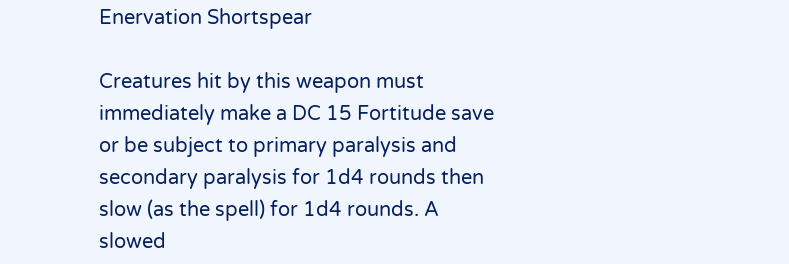Enervation Shortspear

Creatures hit by this weapon must immediately make a DC 15 Fortitude save or be subject to primary paralysis and secondary paralysis for 1d4 rounds then slow (as the spell) for 1d4 rounds. A slowed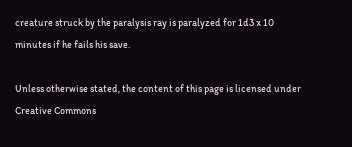creature struck by the paralysis ray is paralyzed for 1d3 x 10 minutes if he fails his save.

Unless otherwise stated, the content of this page is licensed under Creative Commons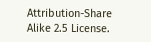Attribution-Share Alike 2.5 License.